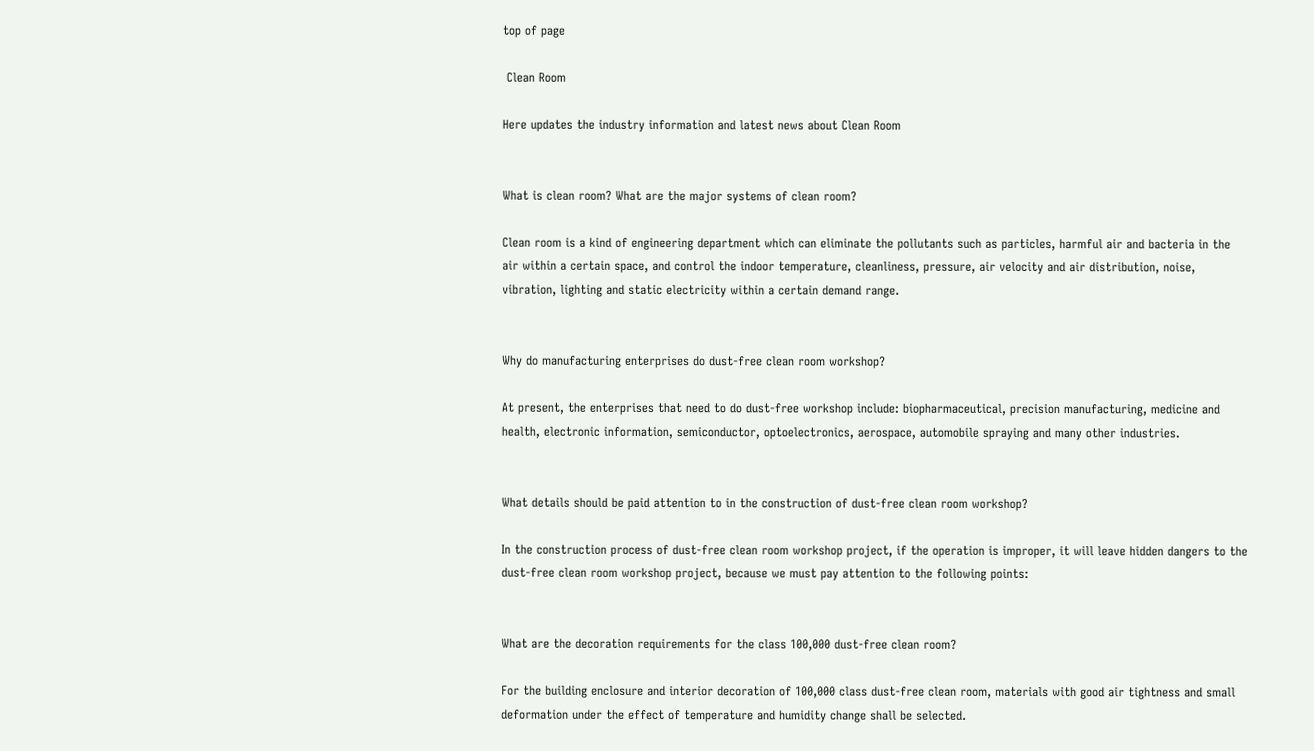top of page

 Clean Room

Here updates the industry information and latest news about Clean Room


What is clean room? What are the major systems of clean room?

Clean room is a kind of engineering department which can eliminate the pollutants such as particles, harmful air and bacteria in the air within a certain space, and control the indoor temperature, cleanliness, pressure, air velocity and air distribution, noise, vibration, lighting and static electricity within a certain demand range.


Why do manufacturing enterprises do dust-free clean room workshop?

At present, the enterprises that need to do dust-free workshop include: biopharmaceutical, precision manufacturing, medicine and health, electronic information, semiconductor, optoelectronics, aerospace, automobile spraying and many other industries.


What details should be paid attention to in the construction of dust-free clean room workshop?

In the construction process of dust-free clean room workshop project, if the operation is improper, it will leave hidden dangers to the dust-free clean room workshop project, because we must pay attention to the following points:


What are the decoration requirements for the class 100,000 dust-free clean room?

For the building enclosure and interior decoration of 100,000 class dust-free clean room, materials with good air tightness and small deformation under the effect of temperature and humidity change shall be selected.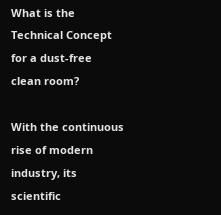What is the Technical Concept for a dust-free clean room?

With the continuous rise of modern industry, its scientific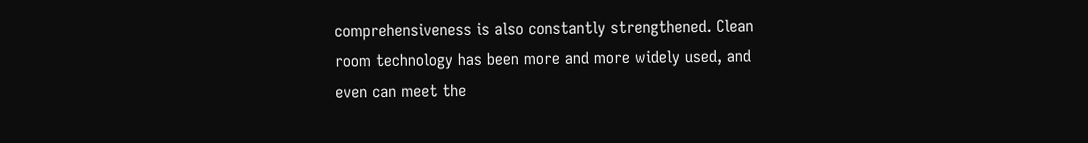comprehensiveness is also constantly strengthened. Clean room technology has been more and more widely used, and even can meet the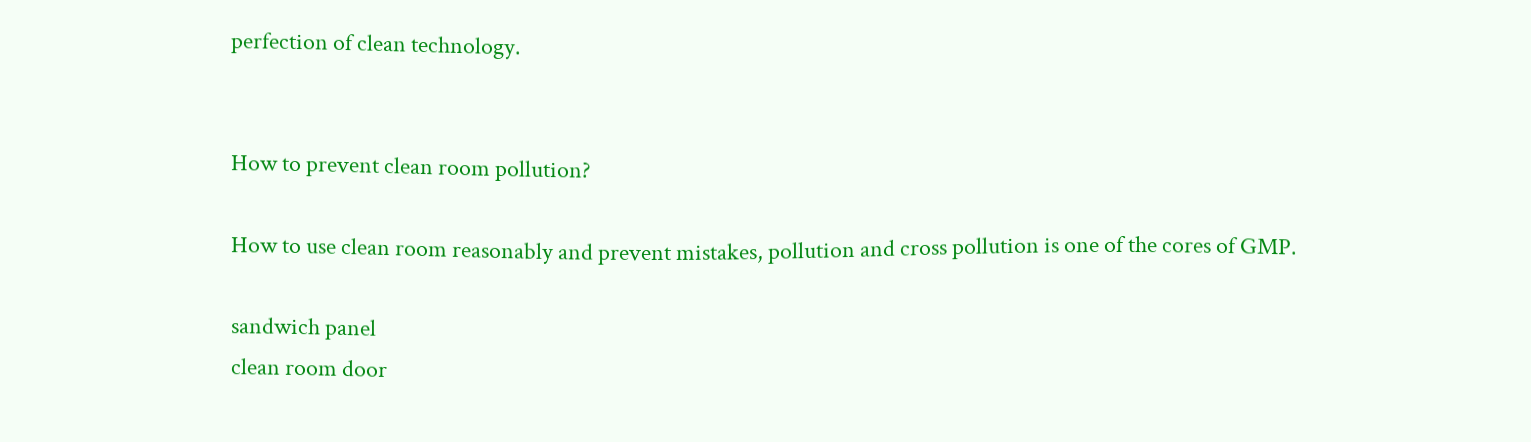perfection of clean technology.


How to prevent clean room pollution?

How to use clean room reasonably and prevent mistakes, pollution and cross pollution is one of the cores of GMP.

sandwich panel
clean room door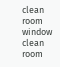clean room window
clean room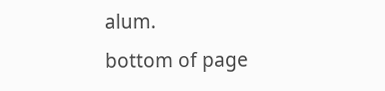alum.
bottom of page